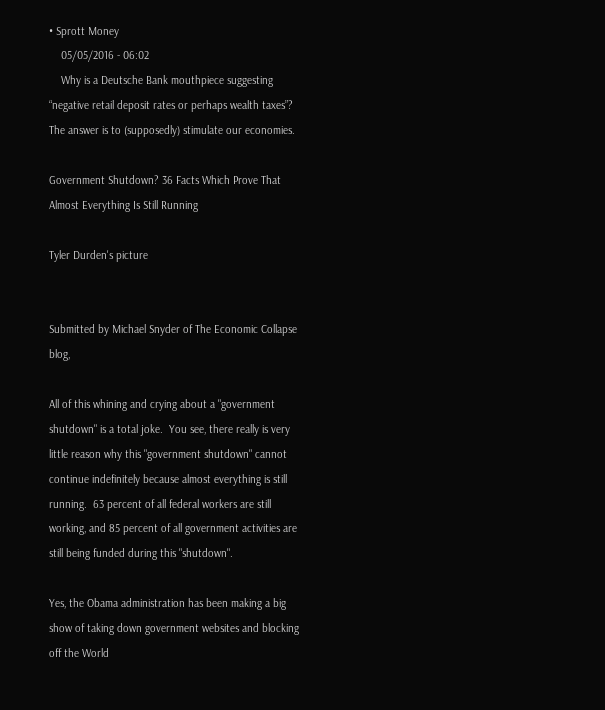• Sprott Money
    05/05/2016 - 06:02
    Why is a Deutsche Bank mouthpiece suggesting “negative retail deposit rates or perhaps wealth taxes”? The answer is to (supposedly) stimulate our economies.

Government Shutdown? 36 Facts Which Prove That Almost Everything Is Still Running

Tyler Durden's picture


Submitted by Michael Snyder of The Economic Collapse blog,

All of this whining and crying about a "government shutdown" is a total joke.  You see, there really is very little reason why this "government shutdown" cannot continue indefinitely because almost everything is still running.  63 percent of all federal workers are still working, and 85 percent of all government activities are still being funded during this "shutdown".

Yes, the Obama administration has been making a big show of taking down government websites and blocking off the World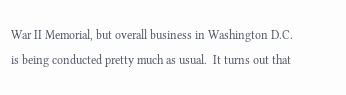War II Memorial, but overall business in Washington D.C. is being conducted pretty much as usual.  It turns out that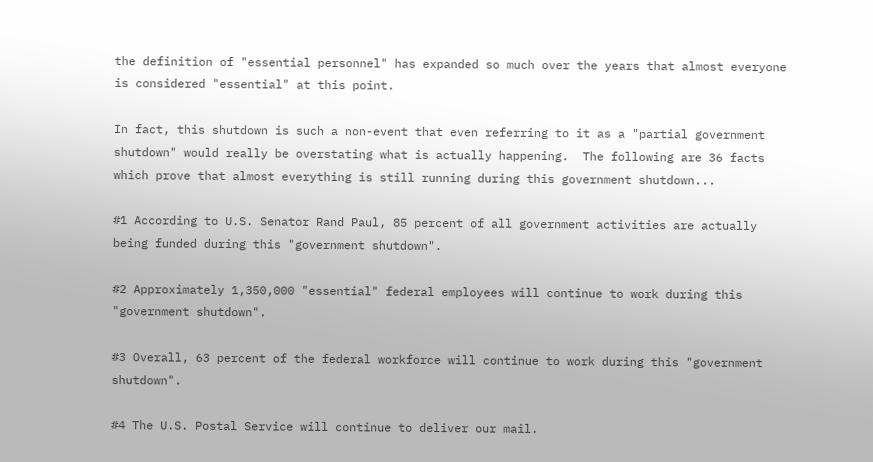the definition of "essential personnel" has expanded so much over the years that almost everyone is considered "essential" at this point.

In fact, this shutdown is such a non-event that even referring to it as a "partial government shutdown" would really be overstating what is actually happening.  The following are 36 facts which prove that almost everything is still running during this government shutdown...

#1 According to U.S. Senator Rand Paul, 85 percent of all government activities are actually being funded during this "government shutdown".

#2 Approximately 1,350,000 "essential" federal employees will continue to work during this "government shutdown".

#3 Overall, 63 percent of the federal workforce will continue to work during this "government shutdown".

#4 The U.S. Postal Service will continue to deliver our mail.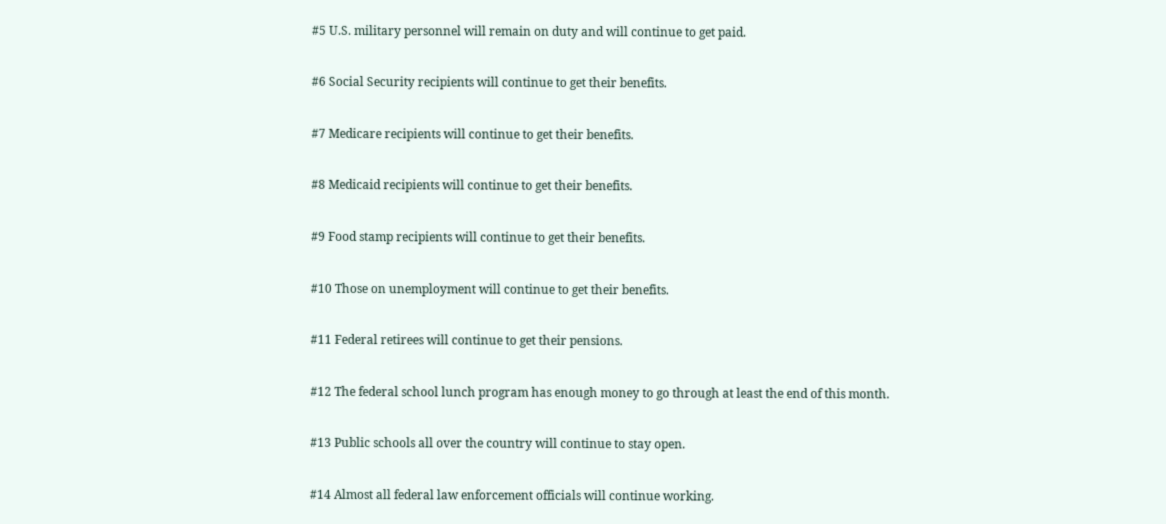#5 U.S. military personnel will remain on duty and will continue to get paid.

#6 Social Security recipients will continue to get their benefits.

#7 Medicare recipients will continue to get their benefits.

#8 Medicaid recipients will continue to get their benefits.

#9 Food stamp recipients will continue to get their benefits.

#10 Those on unemployment will continue to get their benefits.

#11 Federal retirees will continue to get their pensions.

#12 The federal school lunch program has enough money to go through at least the end of this month.

#13 Public schools all over the country will continue to stay open.

#14 Almost all federal law enforcement officials will continue working.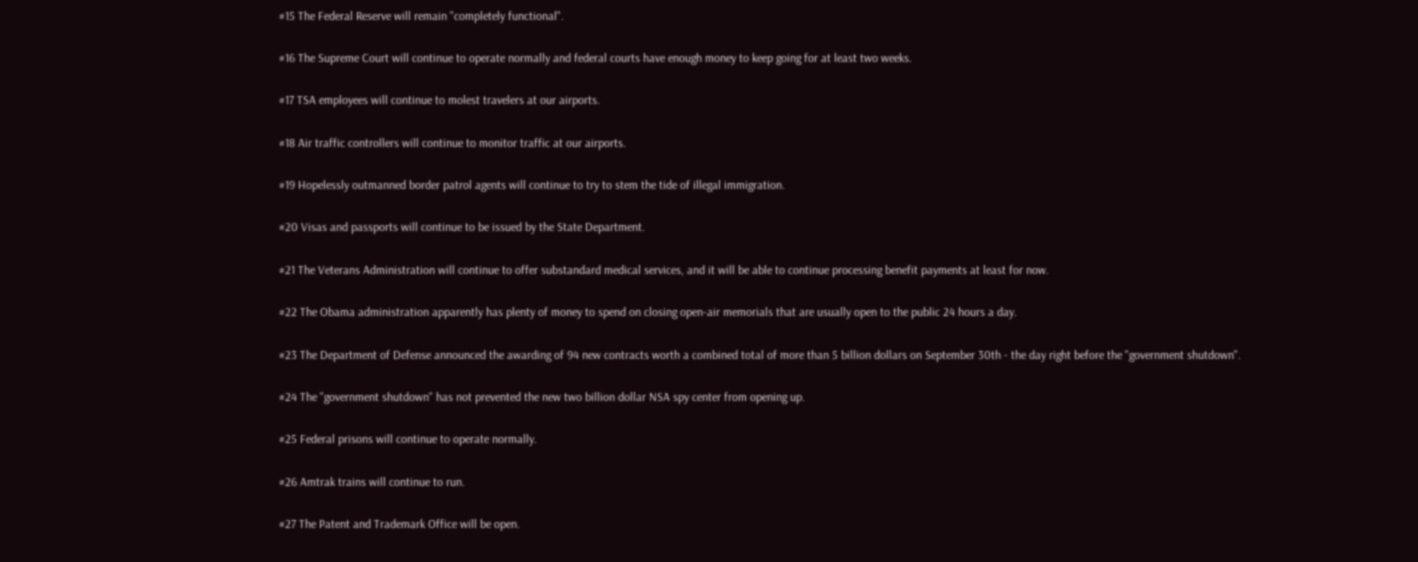#15 The Federal Reserve will remain "completely functional".

#16 The Supreme Court will continue to operate normally and federal courts have enough money to keep going for at least two weeks.

#17 TSA employees will continue to molest travelers at our airports.

#18 Air traffic controllers will continue to monitor traffic at our airports.

#19 Hopelessly outmanned border patrol agents will continue to try to stem the tide of illegal immigration.

#20 Visas and passports will continue to be issued by the State Department.

#21 The Veterans Administration will continue to offer substandard medical services, and it will be able to continue processing benefit payments at least for now.

#22 The Obama administration apparently has plenty of money to spend on closing open-air memorials that are usually open to the public 24 hours a day.

#23 The Department of Defense announced the awarding of 94 new contracts worth a combined total of more than 5 billion dollars on September 30th - the day right before the "government shutdown".

#24 The "government shutdown" has not prevented the new two billion dollar NSA spy center from opening up.

#25 Federal prisons will continue to operate normally.

#26 Amtrak trains will continue to run.

#27 The Patent and Trademark Office will be open.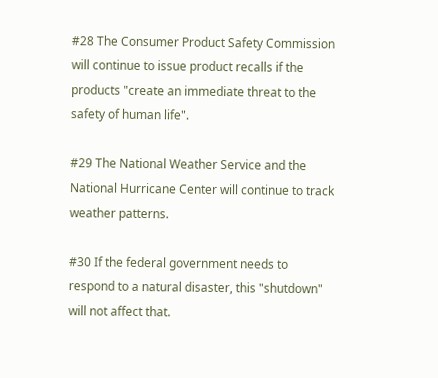#28 The Consumer Product Safety Commission will continue to issue product recalls if the products "create an immediate threat to the safety of human life".

#29 The National Weather Service and the National Hurricane Center will continue to track weather patterns.

#30 If the federal government needs to respond to a natural disaster, this "shutdown" will not affect that.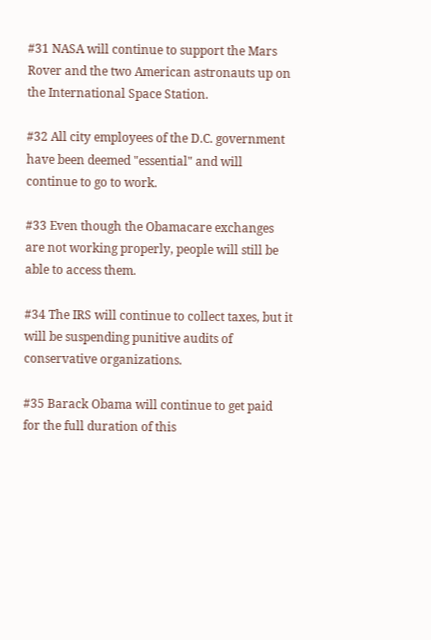#31 NASA will continue to support the Mars Rover and the two American astronauts up on the International Space Station.

#32 All city employees of the D.C. government have been deemed "essential" and will continue to go to work.

#33 Even though the Obamacare exchanges are not working properly, people will still be able to access them.

#34 The IRS will continue to collect taxes, but it will be suspending punitive audits of conservative organizations.

#35 Barack Obama will continue to get paid for the full duration of this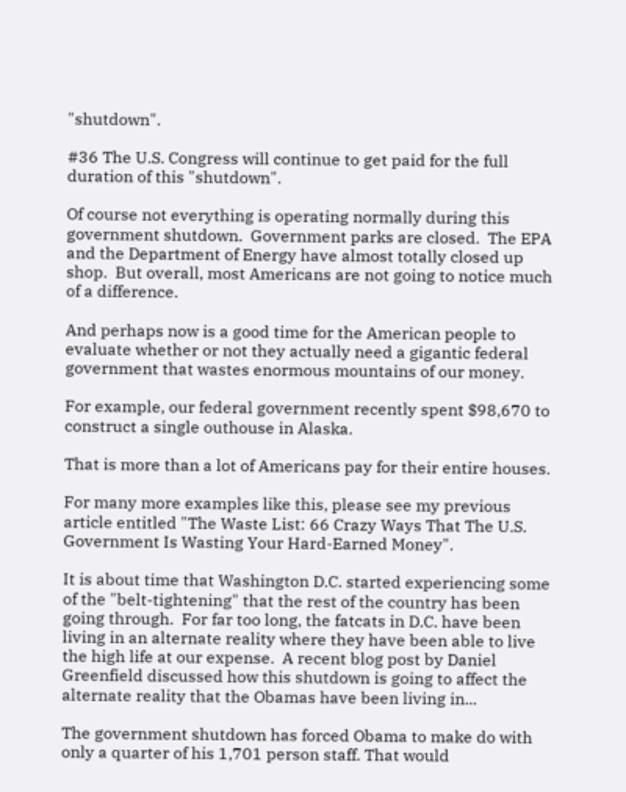"shutdown".

#36 The U.S. Congress will continue to get paid for the full duration of this "shutdown".

Of course not everything is operating normally during this government shutdown.  Government parks are closed.  The EPA and the Department of Energy have almost totally closed up shop.  But overall, most Americans are not going to notice much of a difference.

And perhaps now is a good time for the American people to evaluate whether or not they actually need a gigantic federal government that wastes enormous mountains of our money.

For example, our federal government recently spent $98,670 to construct a single outhouse in Alaska.

That is more than a lot of Americans pay for their entire houses.

For many more examples like this, please see my previous article entitled "The Waste List: 66 Crazy Ways That The U.S. Government Is Wasting Your Hard-Earned Money".

It is about time that Washington D.C. started experiencing some of the "belt-tightening" that the rest of the country has been going through.  For far too long, the fatcats in D.C. have been living in an alternate reality where they have been able to live the high life at our expense.  A recent blog post by Daniel Greenfield discussed how this shutdown is going to affect the alternate reality that the Obamas have been living in...

The government shutdown has forced Obama to make do with only a quarter of his 1,701 person staff. That would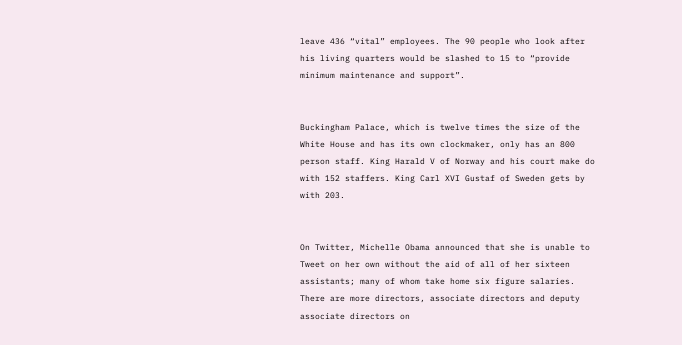leave 436 “vital” employees. The 90 people who look after his living quarters would be slashed to 15 to “provide minimum maintenance and support”.


Buckingham Palace, which is twelve times the size of the White House and has its own clockmaker, only has an 800 person staff. King Harald V of Norway and his court make do with 152 staffers. King Carl XVI Gustaf of Sweden gets by with 203.


On Twitter, Michelle Obama announced that she is unable to Tweet on her own without the aid of all of her sixteen assistants; many of whom take home six figure salaries. There are more directors, associate directors and deputy associate directors on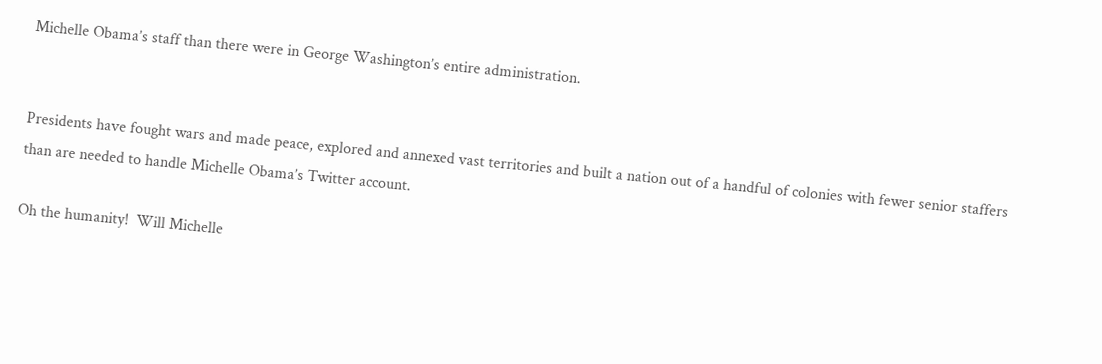Michelle Obama’s staff than there were in George Washington’s entire administration.


Presidents have fought wars and made peace, explored and annexed vast territories and built a nation out of a handful of colonies with fewer senior staffers than are needed to handle Michelle Obama’s Twitter account.

Oh the humanity!  Will Michelle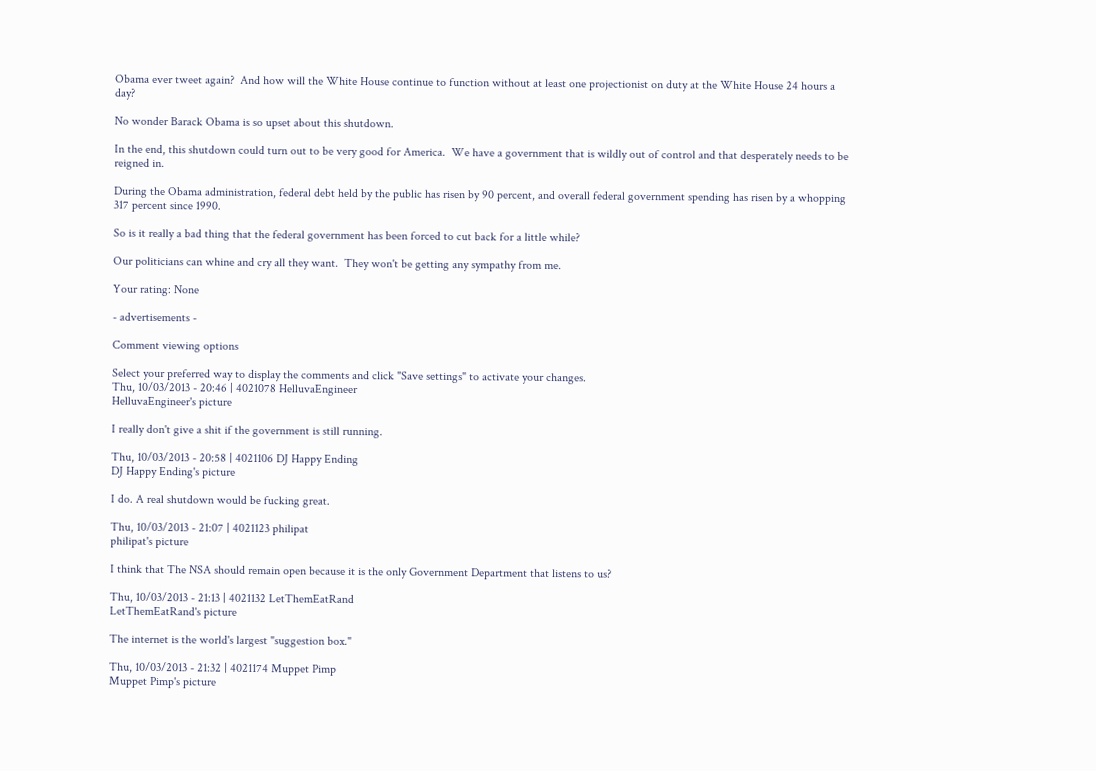Obama ever tweet again?  And how will the White House continue to function without at least one projectionist on duty at the White House 24 hours a day?

No wonder Barack Obama is so upset about this shutdown.

In the end, this shutdown could turn out to be very good for America.  We have a government that is wildly out of control and that desperately needs to be reigned in.

During the Obama administration, federal debt held by the public has risen by 90 percent, and overall federal government spending has risen by a whopping 317 percent since 1990.

So is it really a bad thing that the federal government has been forced to cut back for a little while?

Our politicians can whine and cry all they want.  They won't be getting any sympathy from me.

Your rating: None

- advertisements -

Comment viewing options

Select your preferred way to display the comments and click "Save settings" to activate your changes.
Thu, 10/03/2013 - 20:46 | 4021078 HelluvaEngineer
HelluvaEngineer's picture

I really don't give a shit if the government is still running.

Thu, 10/03/2013 - 20:58 | 4021106 DJ Happy Ending
DJ Happy Ending's picture

I do. A real shutdown would be fucking great.

Thu, 10/03/2013 - 21:07 | 4021123 philipat
philipat's picture

I think that The NSA should remain open because it is the only Government Department that listens to us?

Thu, 10/03/2013 - 21:13 | 4021132 LetThemEatRand
LetThemEatRand's picture

The internet is the world's largest "suggestion box."

Thu, 10/03/2013 - 21:32 | 4021174 Muppet Pimp
Muppet Pimp's picture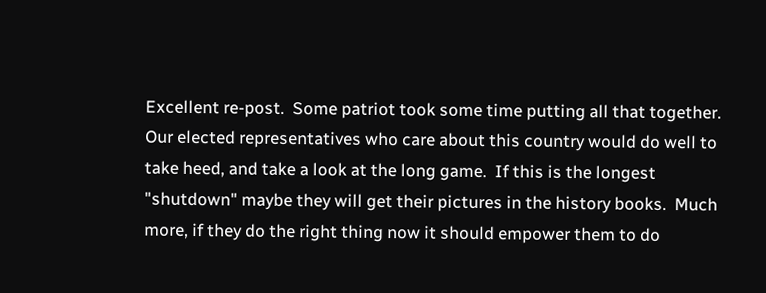Excellent re-post.  Some patriot took some time putting all that together.  Our elected representatives who care about this country would do well to take heed, and take a look at the long game.  If this is the longest "shutdown" maybe they will get their pictures in the history books.  Much more, if they do the right thing now it should empower them to do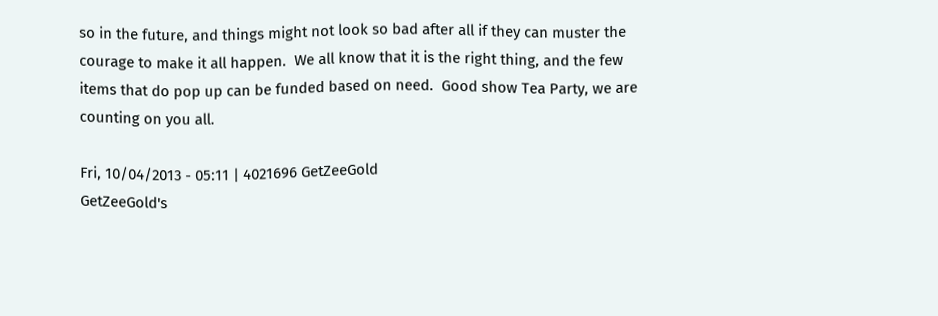so in the future, and things might not look so bad after all if they can muster the courage to make it all happen.  We all know that it is the right thing, and the few items that do pop up can be funded based on need.  Good show Tea Party, we are counting on you all.

Fri, 10/04/2013 - 05:11 | 4021696 GetZeeGold
GetZeeGold's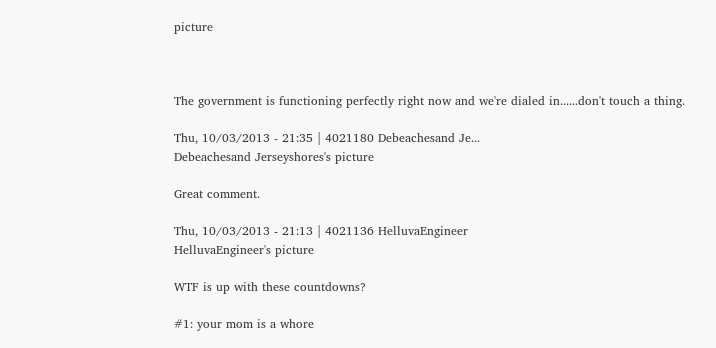picture



The government is functioning perfectly right now and we're dialed in......don't touch a thing.

Thu, 10/03/2013 - 21:35 | 4021180 Debeachesand Je...
Debeachesand Jerseyshores's picture

Great comment.

Thu, 10/03/2013 - 21:13 | 4021136 HelluvaEngineer
HelluvaEngineer's picture

WTF is up with these countdowns?

#1: your mom is a whore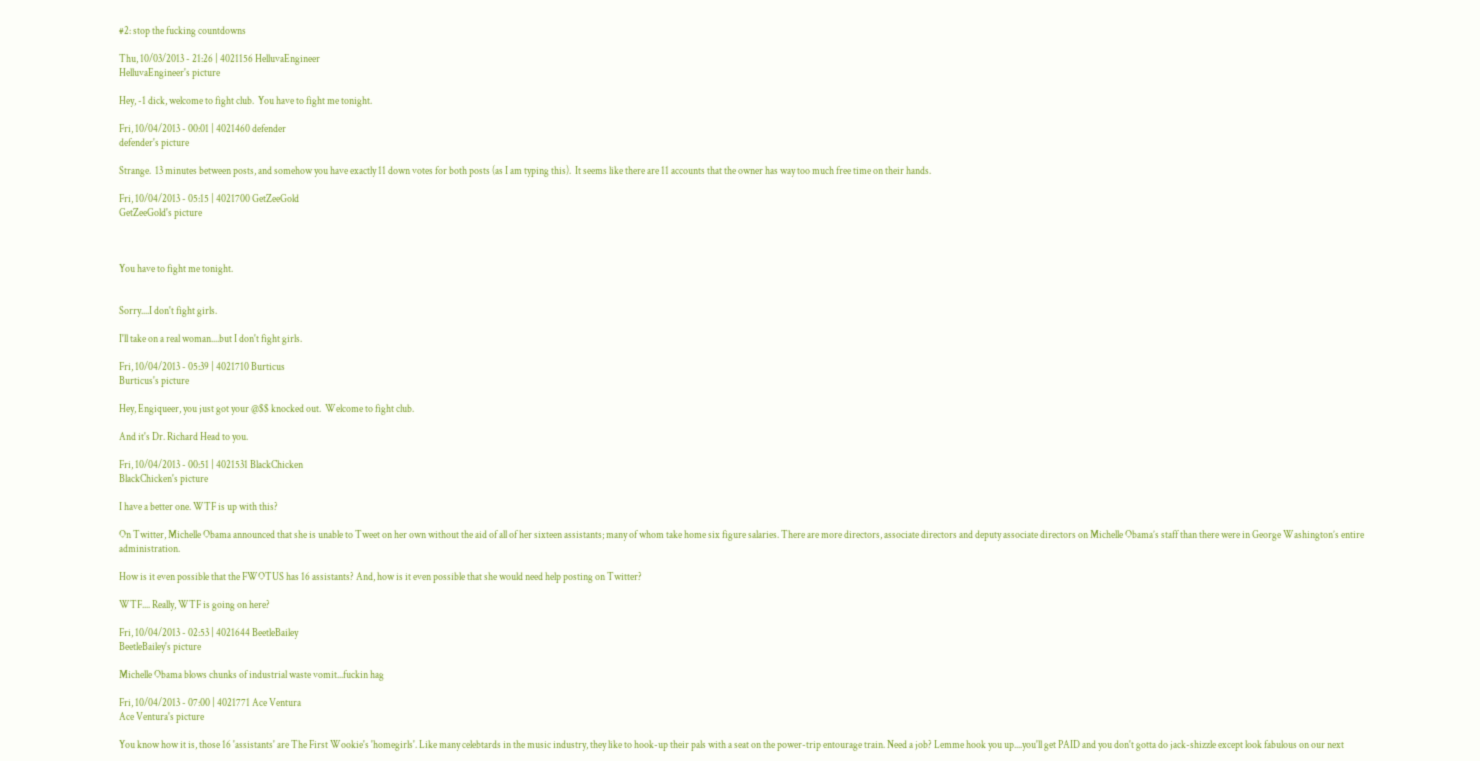#2: stop the fucking countdowns

Thu, 10/03/2013 - 21:26 | 4021156 HelluvaEngineer
HelluvaEngineer's picture

Hey, -1 dick, welcome to fight club.  You have to fight me tonight.

Fri, 10/04/2013 - 00:01 | 4021460 defender
defender's picture

Strange.  13 minutes between posts, and somehow you have exactly 11 down votes for both posts (as I am typing this).  It seems like there are 11 accounts that the owner has way too much free time on their hands.

Fri, 10/04/2013 - 05:15 | 4021700 GetZeeGold
GetZeeGold's picture



You have to fight me tonight.


Sorry....I don't fight girls.

I'll take on a real woman....but I don't fight girls.

Fri, 10/04/2013 - 05:39 | 4021710 Burticus
Burticus's picture

Hey, Engiqueer, you just got your @$$ knocked out.  Welcome to fight club.

And it's Dr. Richard Head to you.

Fri, 10/04/2013 - 00:51 | 4021531 BlackChicken
BlackChicken's picture

I have a better one. WTF is up with this?

On Twitter, Michelle Obama announced that she is unable to Tweet on her own without the aid of all of her sixteen assistants; many of whom take home six figure salaries. There are more directors, associate directors and deputy associate directors on Michelle Obama’s staff than there were in George Washington’s entire administration.

How is it even possible that the FWOTUS has 16 assistants? And, how is it even possible that she would need help posting on Twitter?

WTF.... Really, WTF is going on here?

Fri, 10/04/2013 - 02:53 | 4021644 BeetleBailey
BeetleBailey's picture

Michelle Obama blows chunks of industrial waste vomit...fuckin hag

Fri, 10/04/2013 - 07:00 | 4021771 Ace Ventura
Ace Ventura's picture

You know how it is, those 16 'assistants' are The First Wookie's 'homegirls'. Like many celebtards in the music industry, they like to hook-up their pals with a seat on the power-trip entourage train. Need a job? Lemme hook you up....you'll get PAID and you don't gotta do jack-shizzle except look fabulous on our next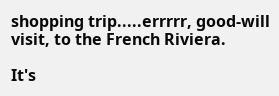shopping trip.....errrrr, good-will visit, to the French Riviera.

It's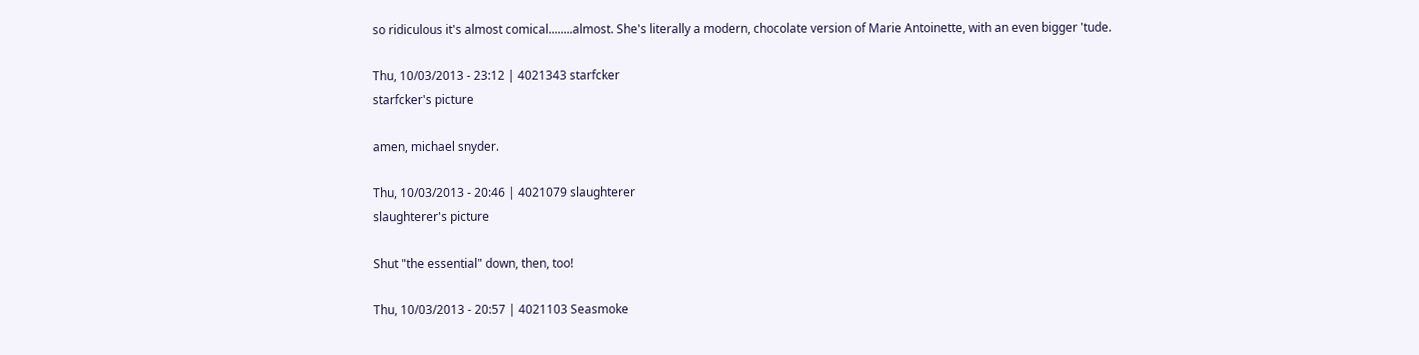so ridiculous it's almost comical........almost. She's literally a modern, chocolate version of Marie Antoinette, with an even bigger 'tude.

Thu, 10/03/2013 - 23:12 | 4021343 starfcker
starfcker's picture

amen, michael snyder.

Thu, 10/03/2013 - 20:46 | 4021079 slaughterer
slaughterer's picture

Shut "the essential" down, then, too!

Thu, 10/03/2013 - 20:57 | 4021103 Seasmoke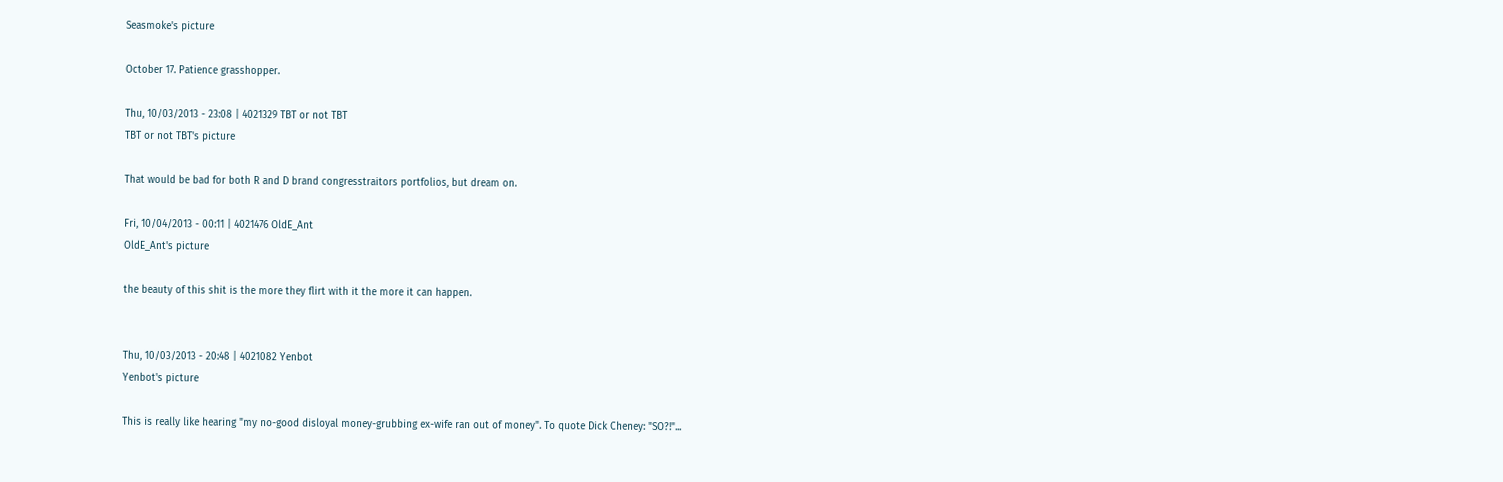Seasmoke's picture

October 17. Patience grasshopper.

Thu, 10/03/2013 - 23:08 | 4021329 TBT or not TBT
TBT or not TBT's picture

That would be bad for both R and D brand congresstraitors portfolios, but dream on.

Fri, 10/04/2013 - 00:11 | 4021476 OldE_Ant
OldE_Ant's picture

the beauty of this shit is the more they flirt with it the more it can happen.


Thu, 10/03/2013 - 20:48 | 4021082 Yenbot
Yenbot's picture

This is really like hearing "my no-good disloyal money-grubbing ex-wife ran out of money". To quote Dick Cheney: "SO?!"...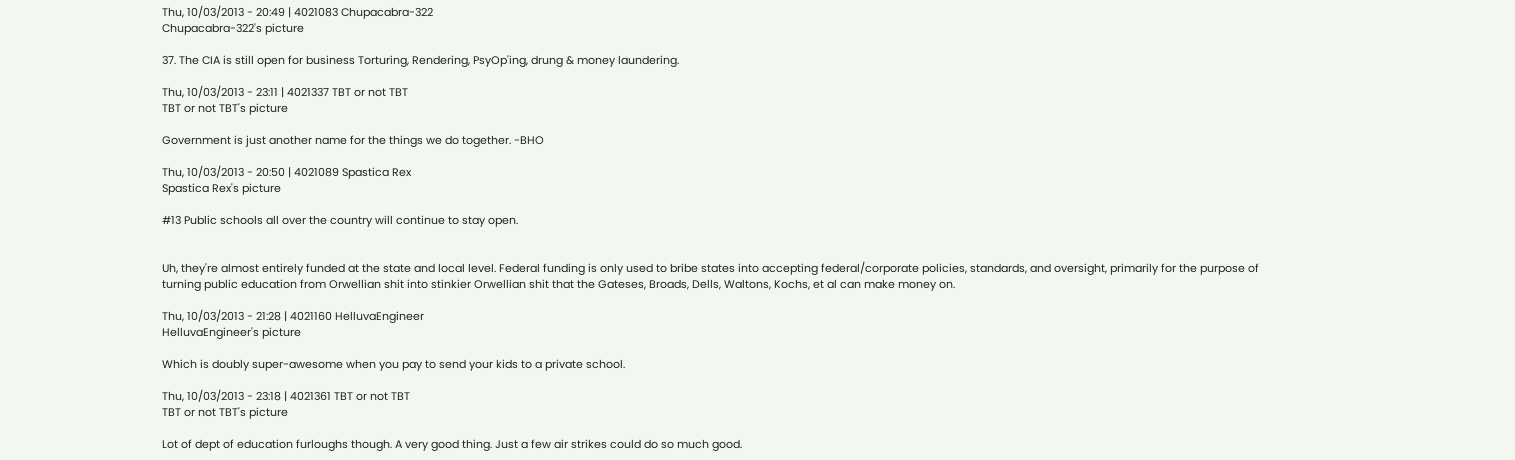Thu, 10/03/2013 - 20:49 | 4021083 Chupacabra-322
Chupacabra-322's picture

37. The CIA is still open for business Torturing, Rendering, PsyOp'ing, drung & money laundering.

Thu, 10/03/2013 - 23:11 | 4021337 TBT or not TBT
TBT or not TBT's picture

Government is just another name for the things we do together. -BHO

Thu, 10/03/2013 - 20:50 | 4021089 Spastica Rex
Spastica Rex's picture

#13 Public schools all over the country will continue to stay open.


Uh, they're almost entirely funded at the state and local level. Federal funding is only used to bribe states into accepting federal/corporate policies, standards, and oversight, primarily for the purpose of turning public education from Orwellian shit into stinkier Orwellian shit that the Gateses, Broads, Dells, Waltons, Kochs, et al can make money on.

Thu, 10/03/2013 - 21:28 | 4021160 HelluvaEngineer
HelluvaEngineer's picture

Which is doubly super-awesome when you pay to send your kids to a private school.

Thu, 10/03/2013 - 23:18 | 4021361 TBT or not TBT
TBT or not TBT's picture

Lot of dept of education furloughs though. A very good thing. Just a few air strikes could do so much good.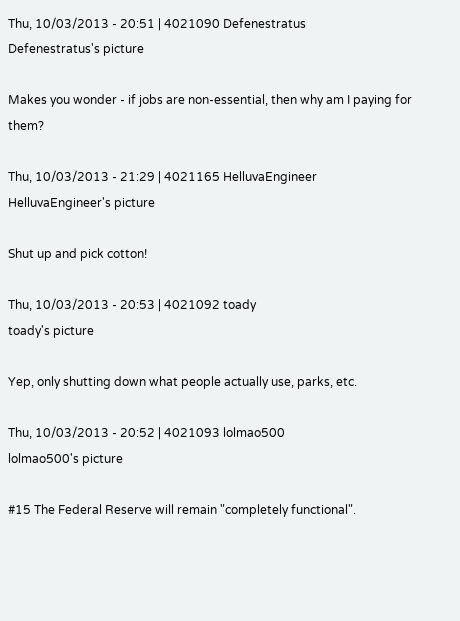Thu, 10/03/2013 - 20:51 | 4021090 Defenestratus
Defenestratus's picture

Makes you wonder - if jobs are non-essential, then why am I paying for them?

Thu, 10/03/2013 - 21:29 | 4021165 HelluvaEngineer
HelluvaEngineer's picture

Shut up and pick cotton!

Thu, 10/03/2013 - 20:53 | 4021092 toady
toady's picture

Yep, only shutting down what people actually use, parks, etc.

Thu, 10/03/2013 - 20:52 | 4021093 lolmao500
lolmao500's picture

#15 The Federal Reserve will remain "completely functional".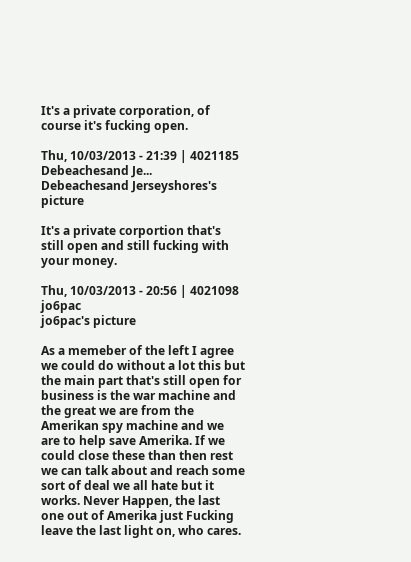It's a private corporation, of course it's fucking open.

Thu, 10/03/2013 - 21:39 | 4021185 Debeachesand Je...
Debeachesand Jerseyshores's picture

It's a private corportion that's still open and still fucking with your money.

Thu, 10/03/2013 - 20:56 | 4021098 jo6pac
jo6pac's picture

As a memeber of the left I agree we could do without a lot this but the main part that's still open for business is the war machine and the great we are from the Amerikan spy machine and we are to help save Amerika. If we could close these than then rest we can talk about and reach some sort of deal we all hate but it works. Never Happen, the last one out of Amerika just Fucking leave the last light on, who cares.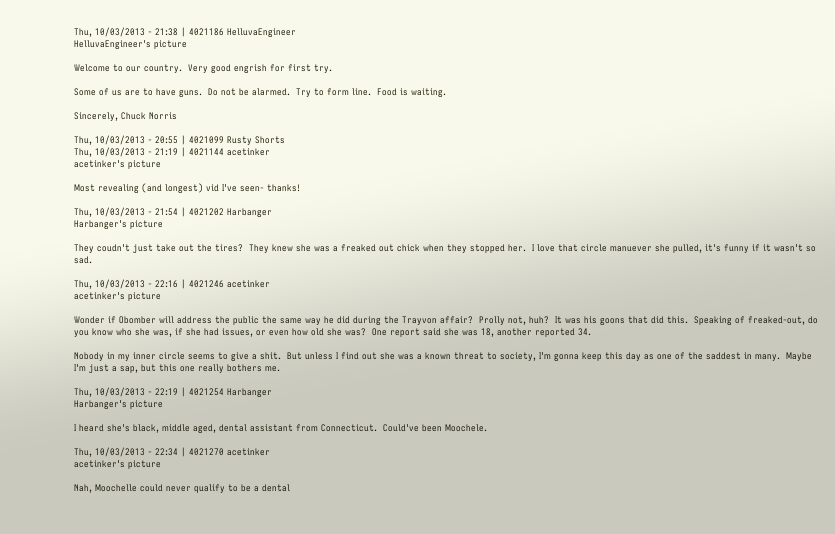Thu, 10/03/2013 - 21:38 | 4021186 HelluvaEngineer
HelluvaEngineer's picture

Welcome to our country.  Very good engrish for first try.

Some of us are to have guns.  Do not be alarmed.  Try to form line.  Food is waiting.

Sincerely, Chuck Norris

Thu, 10/03/2013 - 20:55 | 4021099 Rusty Shorts
Thu, 10/03/2013 - 21:19 | 4021144 acetinker
acetinker's picture

Most revealing (and longest) vid I've seen- thanks!

Thu, 10/03/2013 - 21:54 | 4021202 Harbanger
Harbanger's picture

They coudn't just take out the tires?  They knew she was a freaked out chick when they stopped her.  I love that circle manuever she pulled, it's funny if it wasn't so sad.

Thu, 10/03/2013 - 22:16 | 4021246 acetinker
acetinker's picture

Wonder if Obomber will address the public the same way he did during the Trayvon affair?  Prolly not, huh?  It was his goons that did this.  Speaking of freaked-out, do you know who she was, if she had issues, or even how old she was?  One report said she was 18, another reported 34.

Nobody in my inner circle seems to give a shit.  But unless I find out she was a known threat to society, I'm gonna keep this day as one of the saddest in many.  Maybe I'm just a sap, but this one really bothers me.

Thu, 10/03/2013 - 22:19 | 4021254 Harbanger
Harbanger's picture

I heard she's black, middle aged, dental assistant from Connecticut.  Could've been Moochele.

Thu, 10/03/2013 - 22:34 | 4021270 acetinker
acetinker's picture

Nah, Moochelle could never qualify to be a dental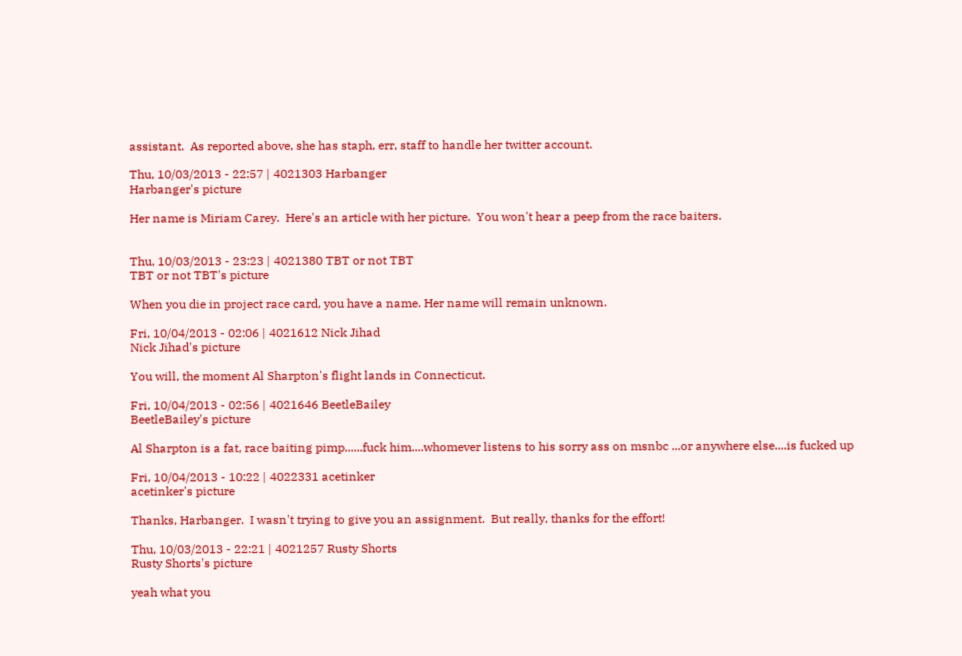assistant.  As reported above, she has staph, err, staff to handle her twitter account.

Thu, 10/03/2013 - 22:57 | 4021303 Harbanger
Harbanger's picture

Her name is Miriam Carey.  Here's an article with her picture.  You won't hear a peep from the race baiters.


Thu, 10/03/2013 - 23:23 | 4021380 TBT or not TBT
TBT or not TBT's picture

When you die in project race card, you have a name. Her name will remain unknown.

Fri, 10/04/2013 - 02:06 | 4021612 Nick Jihad
Nick Jihad's picture

You will, the moment Al Sharpton's flight lands in Connecticut.

Fri, 10/04/2013 - 02:56 | 4021646 BeetleBailey
BeetleBailey's picture

Al Sharpton is a fat, race baiting pimp......fuck him....whomever listens to his sorry ass on msnbc ...or anywhere else....is fucked up

Fri, 10/04/2013 - 10:22 | 4022331 acetinker
acetinker's picture

Thanks, Harbanger.  I wasn't trying to give you an assignment.  But really, thanks for the effort!

Thu, 10/03/2013 - 22:21 | 4021257 Rusty Shorts
Rusty Shorts's picture

yeah what you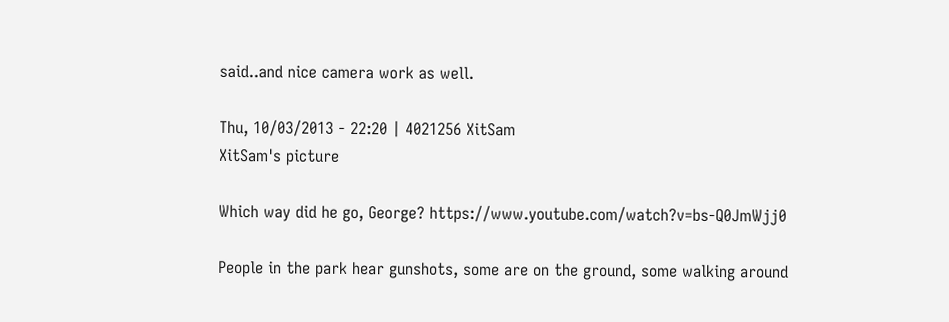said..and nice camera work as well.

Thu, 10/03/2013 - 22:20 | 4021256 XitSam
XitSam's picture

Which way did he go, George? https://www.youtube.com/watch?v=bs-Q0JmWjj0

People in the park hear gunshots, some are on the ground, some walking around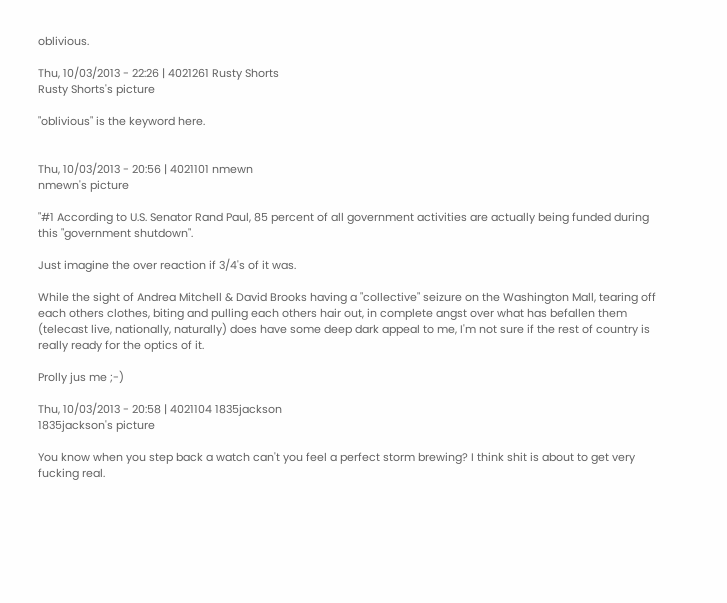oblivious.

Thu, 10/03/2013 - 22:26 | 4021261 Rusty Shorts
Rusty Shorts's picture

"oblivious" is the keyword here.


Thu, 10/03/2013 - 20:56 | 4021101 nmewn
nmewn's picture

"#1 According to U.S. Senator Rand Paul, 85 percent of all government activities are actually being funded during this "government shutdown".

Just imagine the over reaction if 3/4's of it was.

While the sight of Andrea Mitchell & David Brooks having a "collective" seizure on the Washington Mall, tearing off each others clothes, biting and pulling each others hair out, in complete angst over what has befallen them (telecast live, nationally, naturally) does have some deep dark appeal to me, I'm not sure if the rest of country is really ready for the optics of it.

Prolly jus me ;-)

Thu, 10/03/2013 - 20:58 | 4021104 1835jackson
1835jackson's picture

You know when you step back a watch can't you feel a perfect storm brewing? I think shit is about to get very fucking real.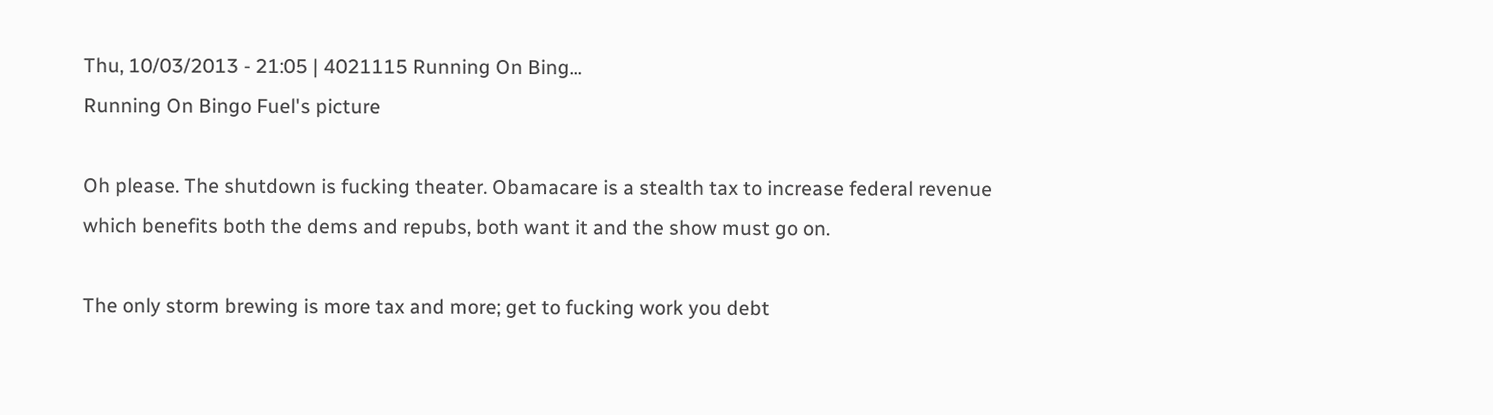Thu, 10/03/2013 - 21:05 | 4021115 Running On Bing...
Running On Bingo Fuel's picture

Oh please. The shutdown is fucking theater. Obamacare is a stealth tax to increase federal revenue which benefits both the dems and repubs, both want it and the show must go on.

The only storm brewing is more tax and more; get to fucking work you debt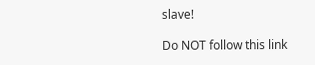slave!

Do NOT follow this link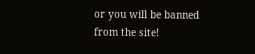or you will be banned from the site!